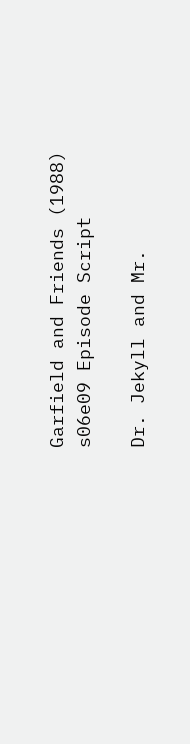Garfield and Friends (1988) s06e09 Episode Script

Dr. Jekyll and Mr.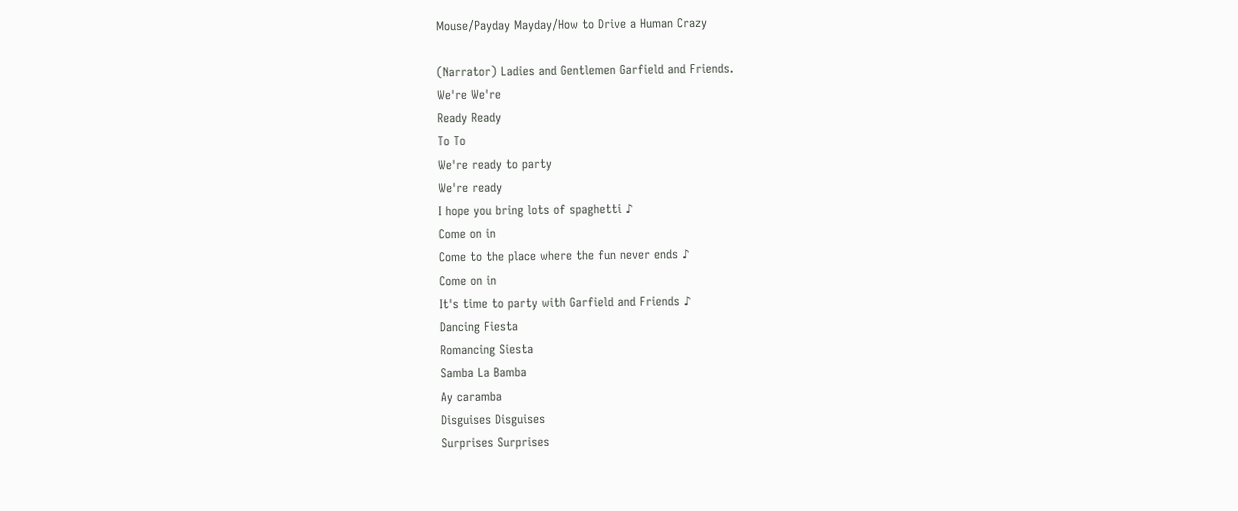Mouse/Payday Mayday/How to Drive a Human Crazy

(Narrator) Ladies and Gentlemen Garfield and Friends.
We're We're
Ready Ready
To To
We're ready to party
We're ready
I hope you bring lots of spaghetti ♪
Come on in
Come to the place where the fun never ends ♪
Come on in
It's time to party with Garfield and Friends ♪
Dancing Fiesta
Romancing Siesta
Samba La Bamba
Ay caramba
Disguises Disguises
Surprises Surprises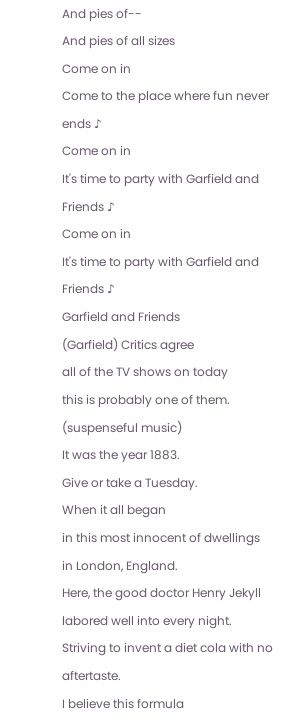And pies of--
And pies of all sizes
Come on in
Come to the place where fun never ends ♪
Come on in
It's time to party with Garfield and Friends ♪
Come on in
It's time to party with Garfield and Friends ♪
Garfield and Friends
(Garfield) Critics agree
all of the TV shows on today
this is probably one of them.
(suspenseful music)
It was the year 1883.
Give or take a Tuesday.
When it all began
in this most innocent of dwellings
in London, England.
Here, the good doctor Henry Jekyll
labored well into every night.
Striving to invent a diet cola with no aftertaste.
I believe this formula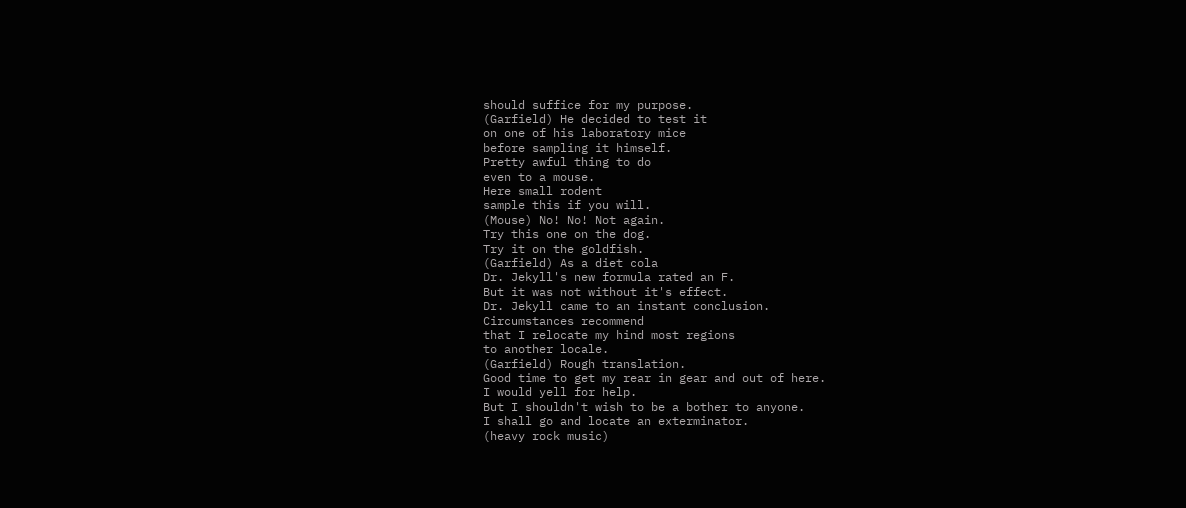should suffice for my purpose.
(Garfield) He decided to test it
on one of his laboratory mice
before sampling it himself.
Pretty awful thing to do
even to a mouse.
Here small rodent
sample this if you will.
(Mouse) No! No! Not again.
Try this one on the dog.
Try it on the goldfish.
(Garfield) As a diet cola
Dr. Jekyll's new formula rated an F.
But it was not without it's effect.
Dr. Jekyll came to an instant conclusion.
Circumstances recommend
that I relocate my hind most regions
to another locale.
(Garfield) Rough translation.
Good time to get my rear in gear and out of here.
I would yell for help.
But I shouldn't wish to be a bother to anyone.
I shall go and locate an exterminator.
(heavy rock music)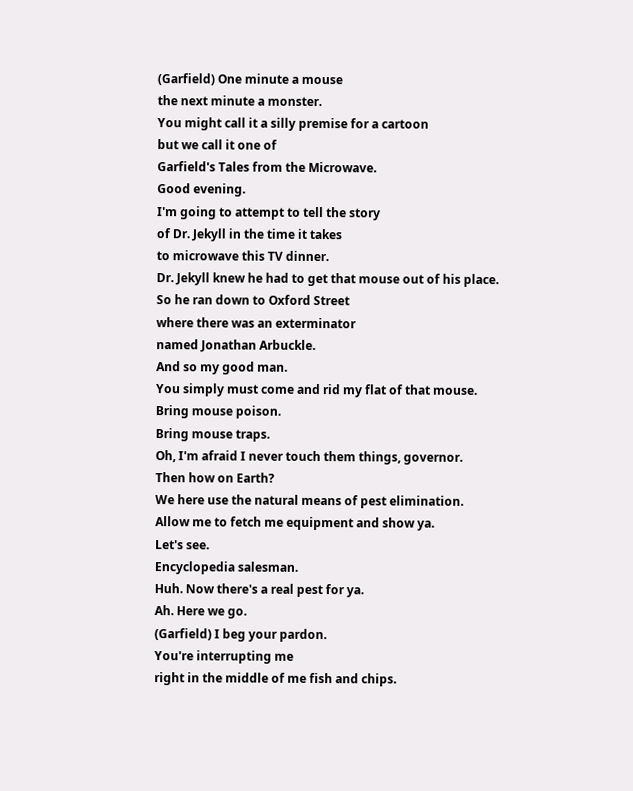(Garfield) One minute a mouse
the next minute a monster.
You might call it a silly premise for a cartoon
but we call it one of
Garfield's Tales from the Microwave.
Good evening.
I'm going to attempt to tell the story
of Dr. Jekyll in the time it takes
to microwave this TV dinner.
Dr. Jekyll knew he had to get that mouse out of his place.
So he ran down to Oxford Street
where there was an exterminator
named Jonathan Arbuckle.
And so my good man.
You simply must come and rid my flat of that mouse.
Bring mouse poison.
Bring mouse traps.
Oh, I'm afraid I never touch them things, governor.
Then how on Earth?
We here use the natural means of pest elimination.
Allow me to fetch me equipment and show ya.
Let's see.
Encyclopedia salesman.
Huh. Now there's a real pest for ya.
Ah. Here we go.
(Garfield) I beg your pardon.
You're interrupting me
right in the middle of me fish and chips.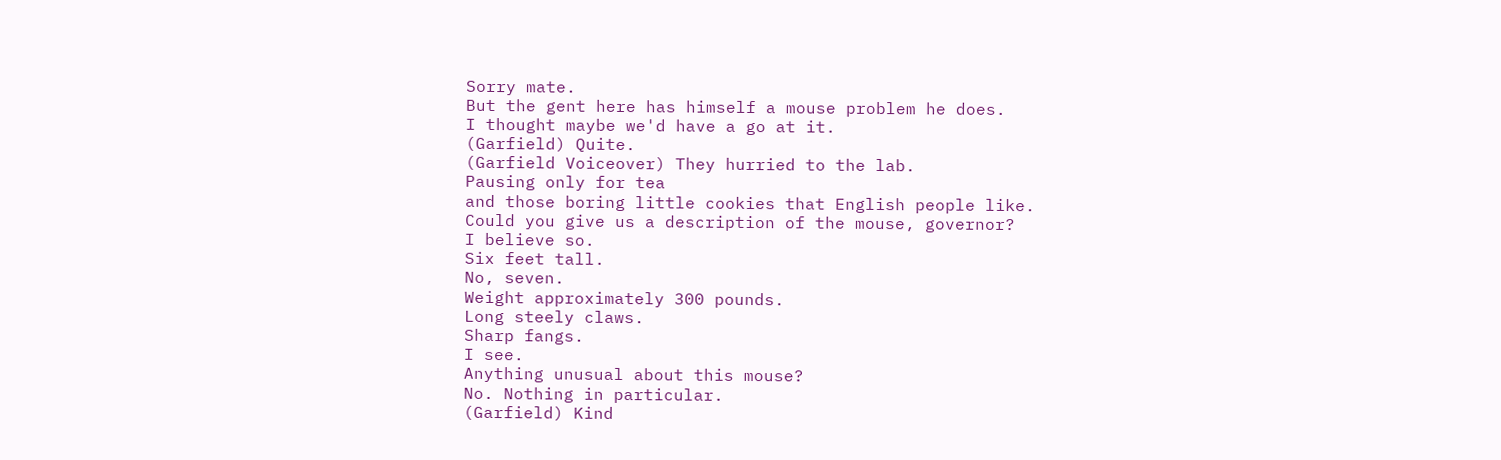Sorry mate.
But the gent here has himself a mouse problem he does.
I thought maybe we'd have a go at it.
(Garfield) Quite.
(Garfield Voiceover) They hurried to the lab.
Pausing only for tea
and those boring little cookies that English people like.
Could you give us a description of the mouse, governor?
I believe so.
Six feet tall.
No, seven.
Weight approximately 300 pounds.
Long steely claws.
Sharp fangs.
I see.
Anything unusual about this mouse?
No. Nothing in particular.
(Garfield) Kind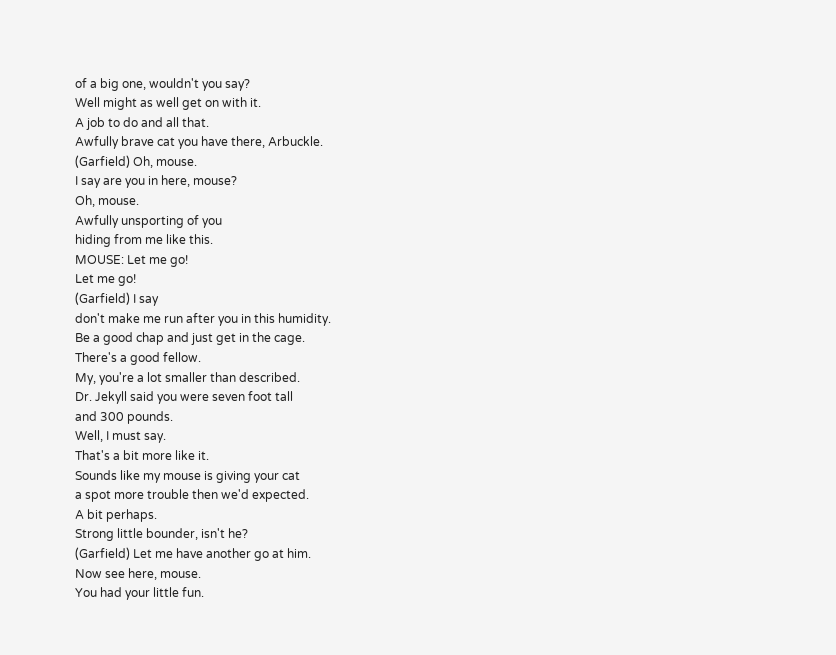of a big one, wouldn't you say?
Well might as well get on with it.
A job to do and all that.
Awfully brave cat you have there, Arbuckle.
(Garfield) Oh, mouse.
I say are you in here, mouse?
Oh, mouse.
Awfully unsporting of you
hiding from me like this.
MOUSE: Let me go!
Let me go!
(Garfield) I say
don't make me run after you in this humidity.
Be a good chap and just get in the cage.
There's a good fellow.
My, you're a lot smaller than described.
Dr. Jekyll said you were seven foot tall
and 300 pounds.
Well, I must say.
That's a bit more like it.
Sounds like my mouse is giving your cat
a spot more trouble then we'd expected.
A bit perhaps.
Strong little bounder, isn't he?
(Garfield) Let me have another go at him.
Now see here, mouse.
You had your little fun.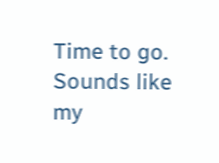Time to go.
Sounds like my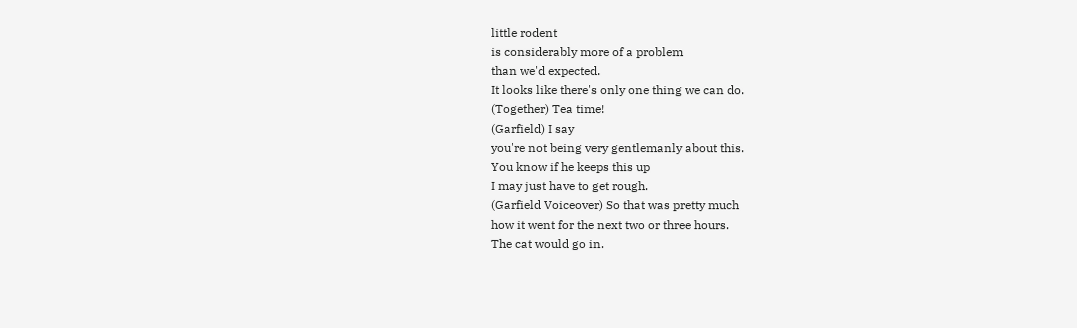little rodent
is considerably more of a problem
than we'd expected.
It looks like there's only one thing we can do.
(Together) Tea time!
(Garfield) I say
you're not being very gentlemanly about this.
You know if he keeps this up
I may just have to get rough.
(Garfield Voiceover) So that was pretty much
how it went for the next two or three hours.
The cat would go in.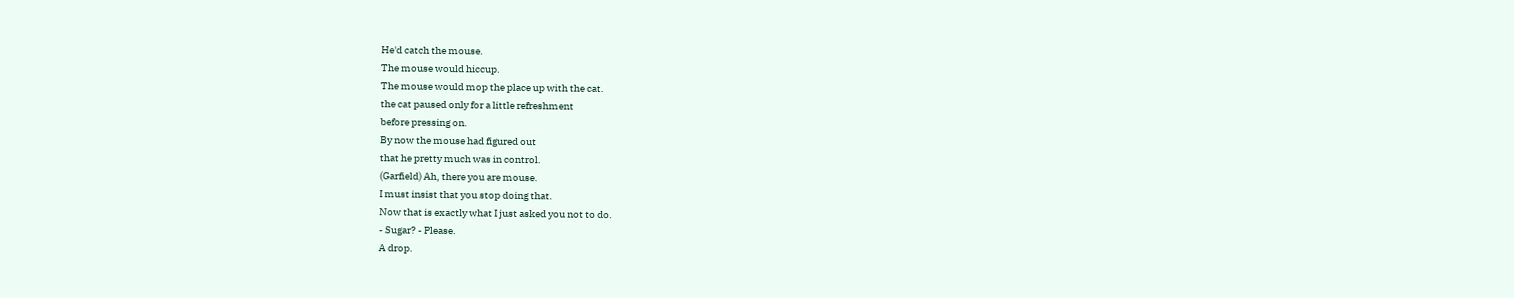He'd catch the mouse.
The mouse would hiccup.
The mouse would mop the place up with the cat.
the cat paused only for a little refreshment
before pressing on.
By now the mouse had figured out
that he pretty much was in control.
(Garfield) Ah, there you are mouse.
I must insist that you stop doing that.
Now that is exactly what I just asked you not to do.
- Sugar? - Please.
A drop.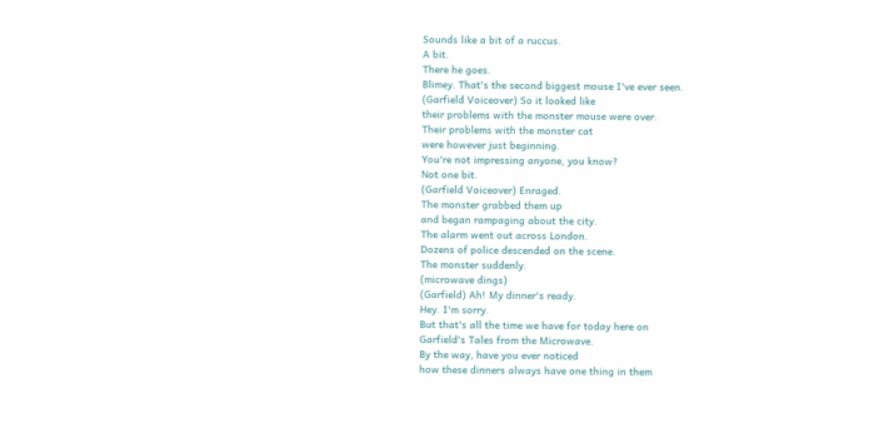Sounds like a bit of a ruccus.
A bit.
There he goes.
Blimey. That's the second biggest mouse I've ever seen.
(Garfield Voiceover) So it looked like
their problems with the monster mouse were over.
Their problems with the monster cat
were however just beginning.
You're not impressing anyone, you know?
Not one bit.
(Garfield Voiceover) Enraged.
The monster grabbed them up
and began rampaging about the city.
The alarm went out across London.
Dozens of police descended on the scene.
The monster suddenly.
(microwave dings)
(Garfield) Ah! My dinner's ready.
Hey. I'm sorry.
But that's all the time we have for today here on
Garfield's Tales from the Microwave.
By the way, have you ever noticed
how these dinners always have one thing in them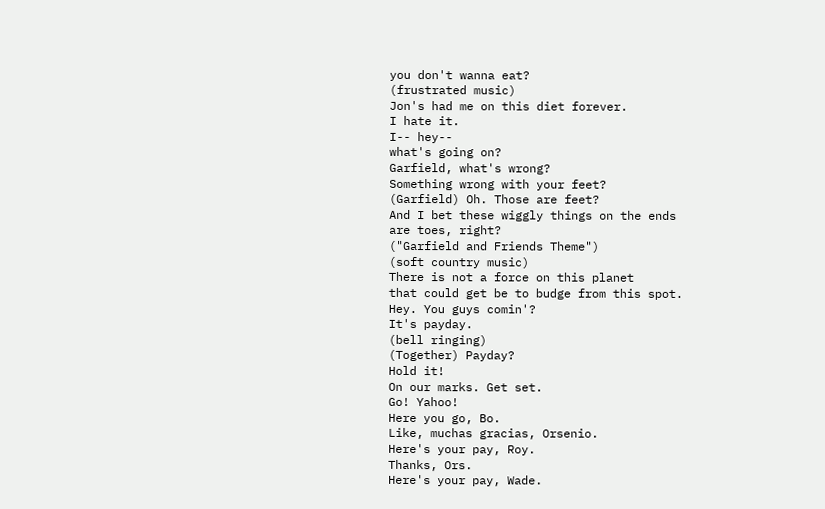you don't wanna eat?
(frustrated music)
Jon's had me on this diet forever.
I hate it.
I-- hey--
what's going on?
Garfield, what's wrong?
Something wrong with your feet?
(Garfield) Oh. Those are feet?
And I bet these wiggly things on the ends
are toes, right?
("Garfield and Friends Theme")
(soft country music)
There is not a force on this planet
that could get be to budge from this spot.
Hey. You guys comin'?
It's payday.
(bell ringing)
(Together) Payday?
Hold it!
On our marks. Get set.
Go! Yahoo!
Here you go, Bo.
Like, muchas gracias, Orsenio.
Here's your pay, Roy.
Thanks, Ors.
Here's your pay, Wade.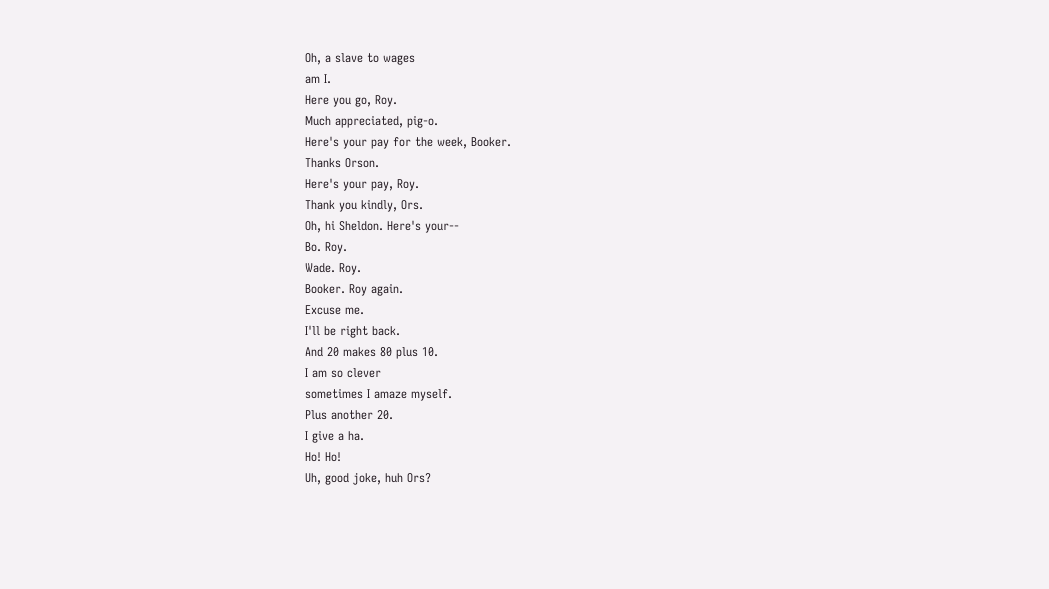Oh, a slave to wages
am I.
Here you go, Roy.
Much appreciated, pig-o.
Here's your pay for the week, Booker.
Thanks Orson.
Here's your pay, Roy.
Thank you kindly, Ors.
Oh, hi Sheldon. Here's your--
Bo. Roy.
Wade. Roy.
Booker. Roy again.
Excuse me.
I'll be right back.
And 20 makes 80 plus 10.
I am so clever
sometimes I amaze myself.
Plus another 20.
I give a ha.
Ho! Ho!
Uh, good joke, huh Ors?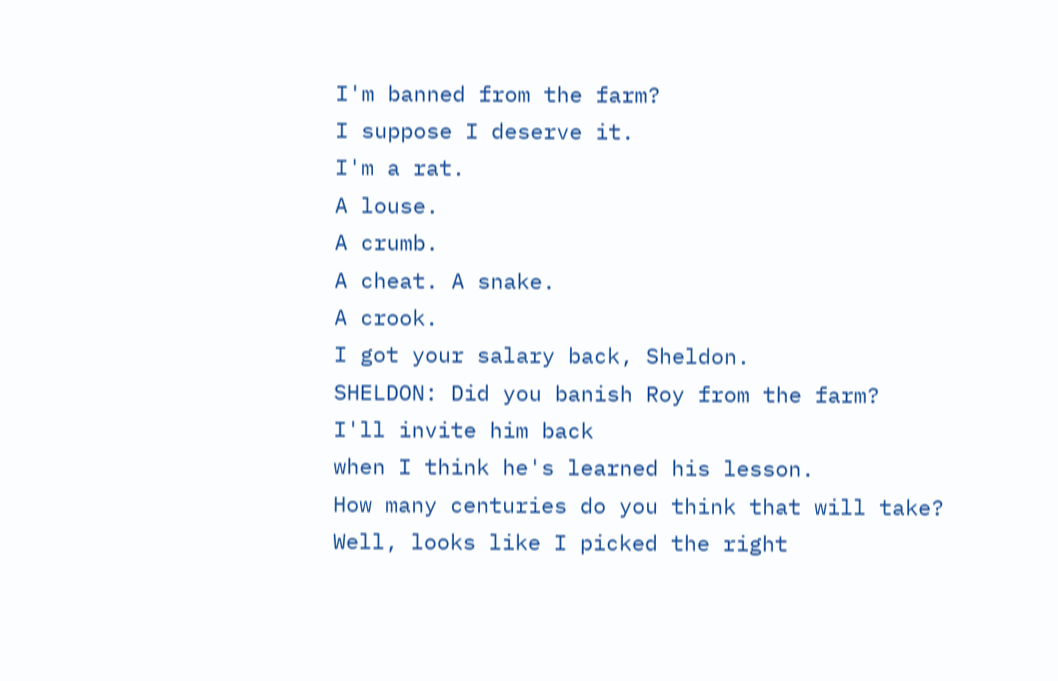I'm banned from the farm?
I suppose I deserve it.
I'm a rat.
A louse.
A crumb.
A cheat. A snake.
A crook.
I got your salary back, Sheldon.
SHELDON: Did you banish Roy from the farm?
I'll invite him back
when I think he's learned his lesson.
How many centuries do you think that will take?
Well, looks like I picked the right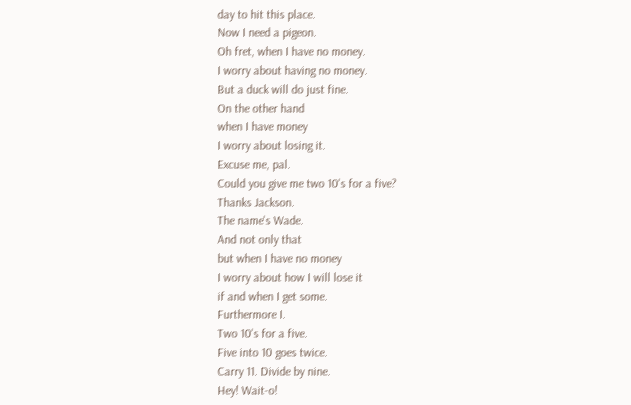day to hit this place.
Now I need a pigeon.
Oh fret, when I have no money.
I worry about having no money.
But a duck will do just fine.
On the other hand
when I have money
I worry about losing it.
Excuse me, pal.
Could you give me two 10's for a five?
Thanks Jackson.
The name's Wade.
And not only that
but when I have no money
I worry about how I will lose it
if and when I get some.
Furthermore I.
Two 10's for a five.
Five into 10 goes twice.
Carry 11. Divide by nine.
Hey! Wait-o!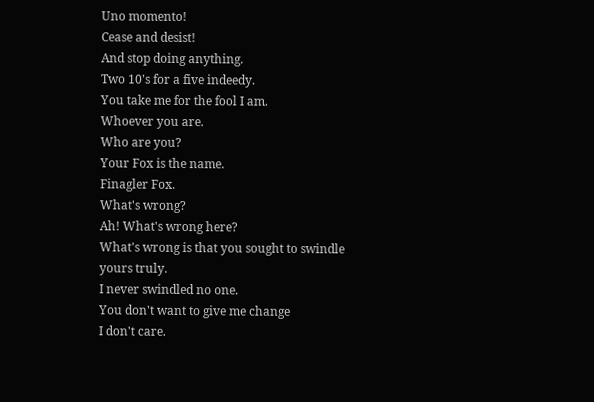Uno momento!
Cease and desist!
And stop doing anything.
Two 10's for a five indeedy.
You take me for the fool I am.
Whoever you are.
Who are you?
Your Fox is the name.
Finagler Fox.
What's wrong?
Ah! What's wrong here?
What's wrong is that you sought to swindle
yours truly.
I never swindled no one.
You don't want to give me change
I don't care.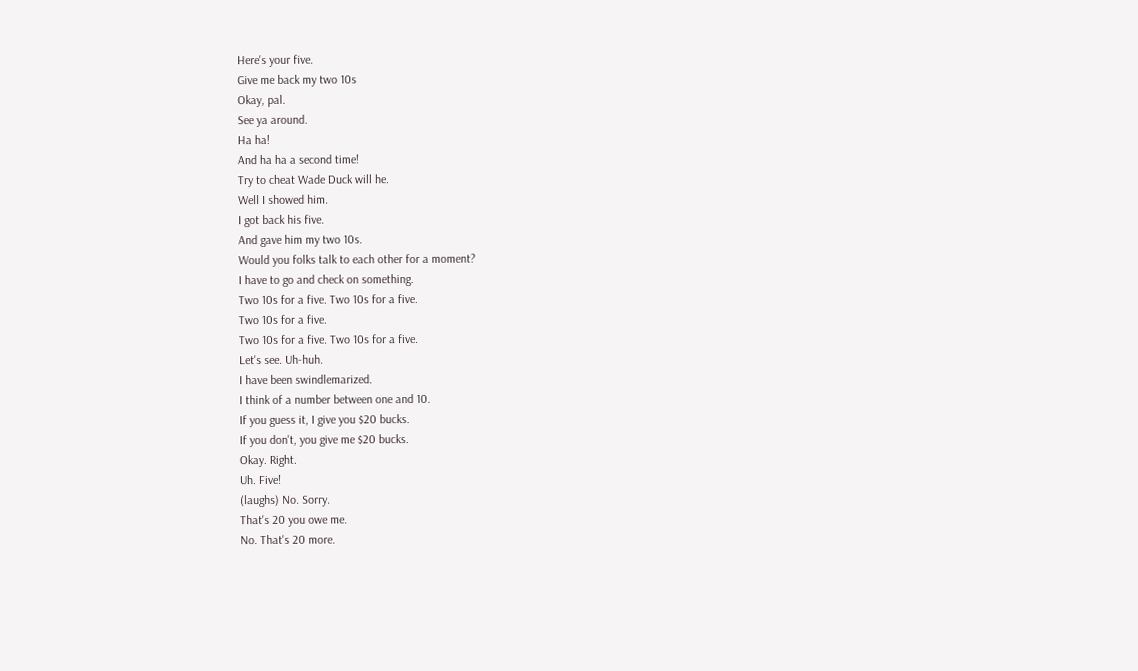Here's your five.
Give me back my two 10s
Okay, pal.
See ya around.
Ha ha!
And ha ha a second time!
Try to cheat Wade Duck will he.
Well I showed him.
I got back his five.
And gave him my two 10s.
Would you folks talk to each other for a moment?
I have to go and check on something.
Two 10s for a five. Two 10s for a five.
Two 10s for a five.
Two 10s for a five. Two 10s for a five.
Let's see. Uh-huh.
I have been swindlemarized.
I think of a number between one and 10.
If you guess it, I give you $20 bucks.
If you don't, you give me $20 bucks.
Okay. Right.
Uh. Five!
(laughs) No. Sorry.
That's 20 you owe me.
No. That's 20 more.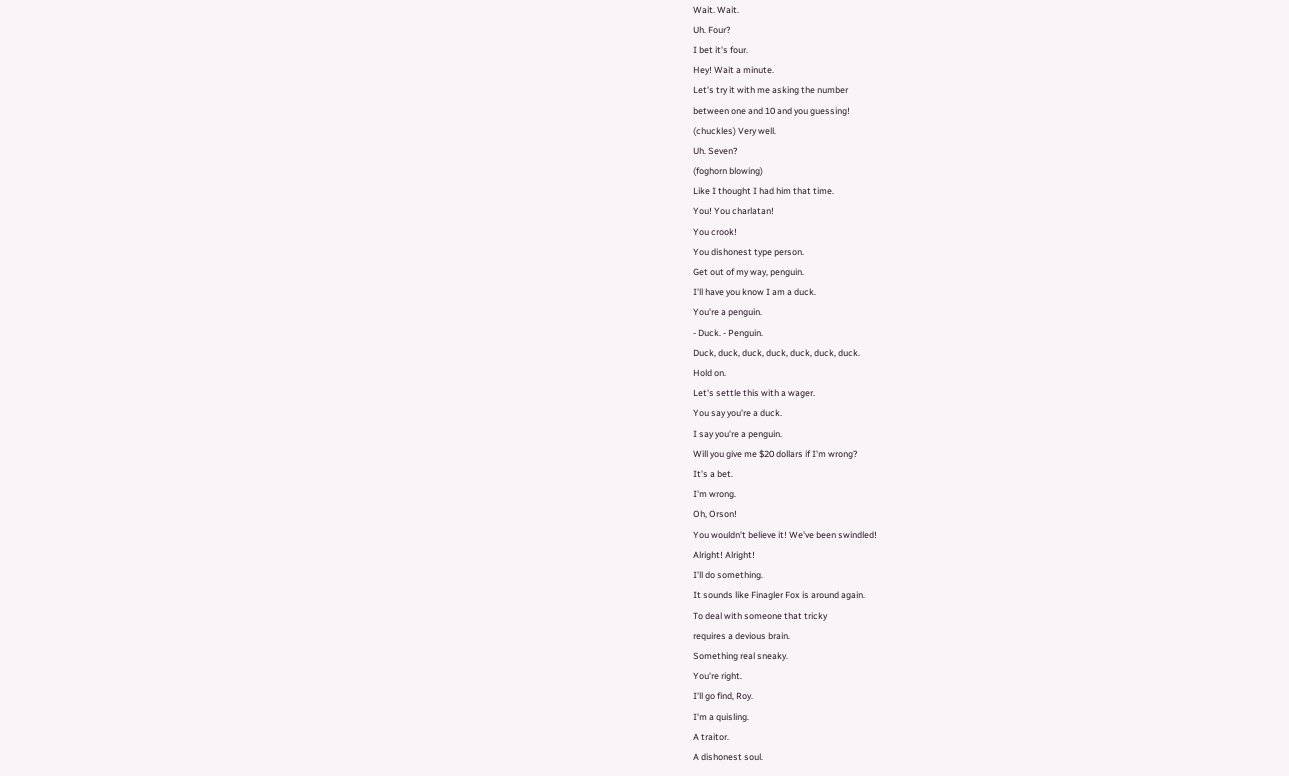Wait. Wait.
Uh. Four?
I bet it's four.
Hey! Wait a minute.
Let's try it with me asking the number
between one and 10 and you guessing!
(chuckles) Very well.
Uh. Seven?
(foghorn blowing)
Like I thought I had him that time.
You! You charlatan!
You crook!
You dishonest type person.
Get out of my way, penguin.
I'll have you know I am a duck.
You're a penguin.
- Duck. - Penguin.
Duck, duck, duck, duck, duck, duck, duck.
Hold on.
Let's settle this with a wager.
You say you're a duck.
I say you're a penguin.
Will you give me $20 dollars if I'm wrong?
It's a bet.
I'm wrong.
Oh, Orson!
You wouldn't believe it! We've been swindled!
Alright! Alright!
I'll do something.
It sounds like Finagler Fox is around again.
To deal with someone that tricky
requires a devious brain.
Something real sneaky.
You're right.
I'll go find, Roy.
I'm a quisling.
A traitor.
A dishonest soul.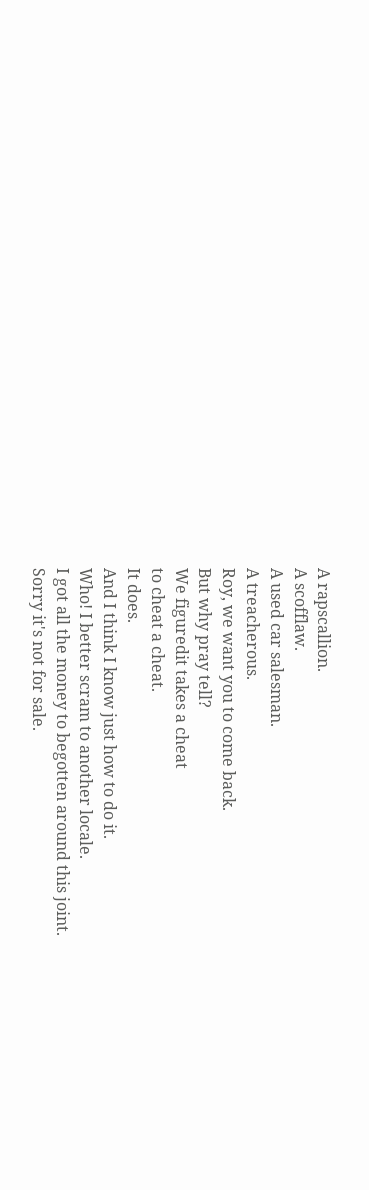A rapscallion.
A scofflaw.
A used car salesman.
A treacherous.
Roy, we want you to come back.
But why pray tell?
We figuredit takes a cheat
to cheat a cheat.
It does.
And I think I know just how to do it.
Who! I better scram to another locale.
I got all the money to begotten around this joint.
Sorry it's not for sale.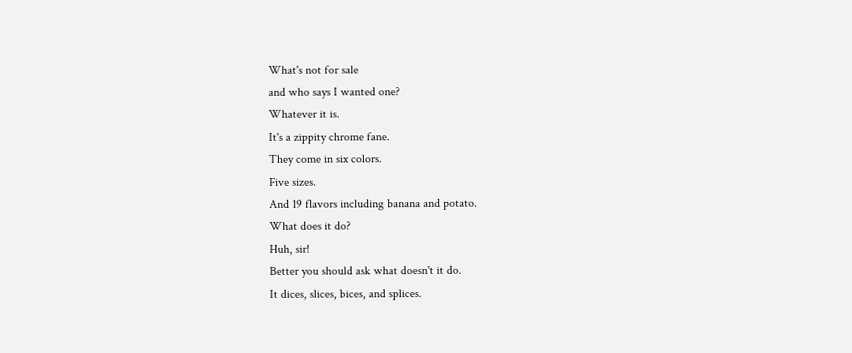What's not for sale
and who says I wanted one?
Whatever it is.
It's a zippity chrome fane.
They come in six colors.
Five sizes.
And 19 flavors including banana and potato.
What does it do?
Huh, sir!
Better you should ask what doesn't it do.
It dices, slices, bices, and splices.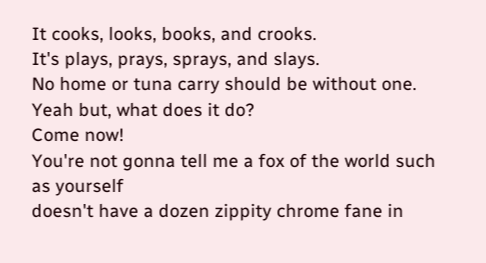It cooks, looks, books, and crooks.
It's plays, prays, sprays, and slays.
No home or tuna carry should be without one.
Yeah but, what does it do?
Come now!
You're not gonna tell me a fox of the world such as yourself
doesn't have a dozen zippity chrome fane in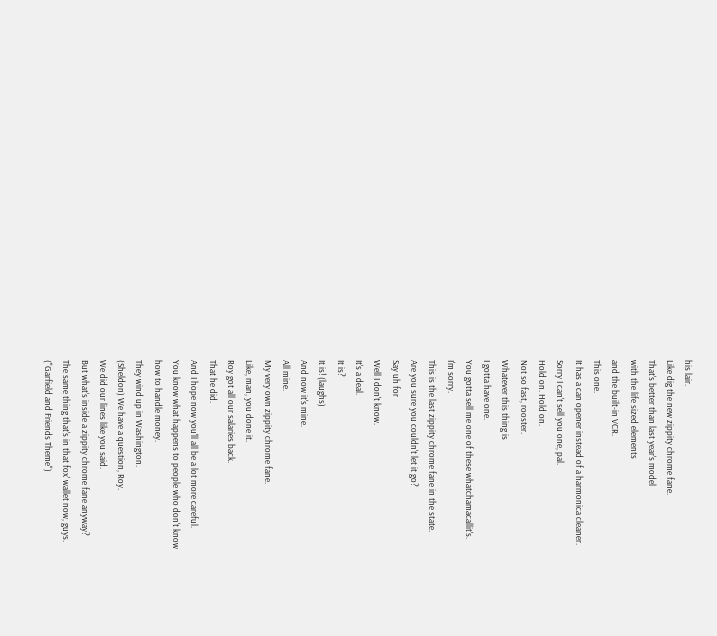his lair.
Like dig the new zippity chrome fane.
That's better than last year's model
with the life sized elements
and the built-in VCR.
This one.
It has a can opener instead of a harmonica cleaner.
Sorry I can't sell you one, pal.
Hold on. Hold on.
Not so fast, rooster.
Whatever this thing is
I gotta have one.
You gotta sell me one of these whatchamacallit's.
I'm sorry.
This is the last zippity chrome fane in the state.
Are you sure you couldn't let it go?
Say uh for
Well I don't know.
It's a deal.
It is?
It is! (laughs)
And now it's mine.
All mine.
My very own zippity chrome fane.
Like, man, you done it.
Roy got all our salaries back.
That he did.
And I hope now you'll all be a lot more careful.
You know what happens to people who don't know
how to handle money.
They wind up in Washington.
(Sheldon) We have a question, Roy.
We did our lines like you said.
But what's inside a zippity chrome fane anyway?
The same thing that's in that fox' wallet now, guys.
("Garfield and Friends Theme")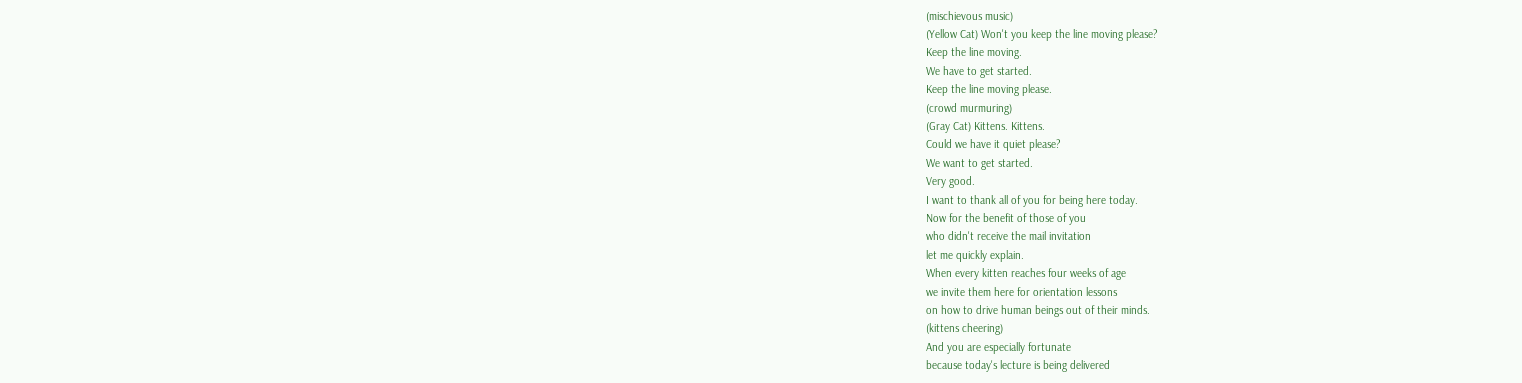(mischievous music)
(Yellow Cat) Won't you keep the line moving please?
Keep the line moving.
We have to get started.
Keep the line moving please.
(crowd murmuring)
(Gray Cat) Kittens. Kittens.
Could we have it quiet please?
We want to get started.
Very good.
I want to thank all of you for being here today.
Now for the benefit of those of you
who didn't receive the mail invitation
let me quickly explain.
When every kitten reaches four weeks of age
we invite them here for orientation lessons
on how to drive human beings out of their minds.
(kittens cheering)
And you are especially fortunate
because today's lecture is being delivered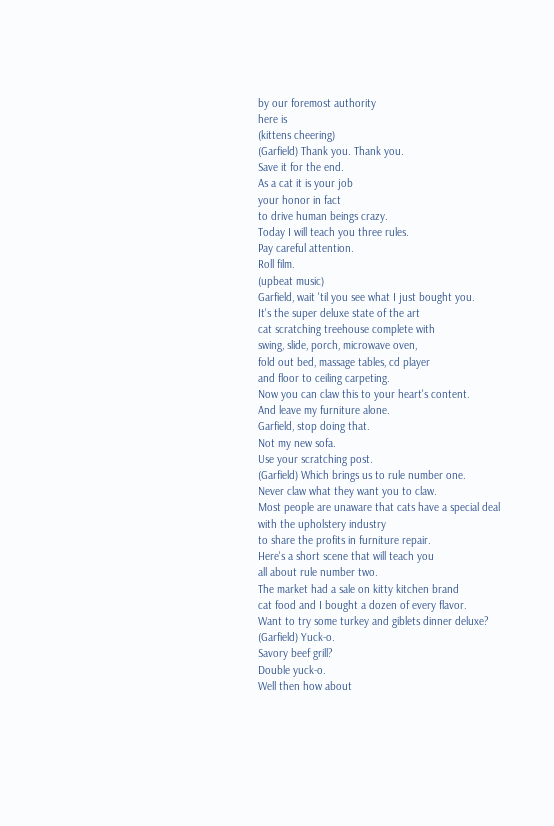by our foremost authority
here is
(kittens cheering)
(Garfield) Thank you. Thank you.
Save it for the end.
As a cat it is your job
your honor in fact
to drive human beings crazy.
Today I will teach you three rules.
Pay careful attention.
Roll film.
(upbeat music)
Garfield, wait 'til you see what I just bought you.
It's the super deluxe state of the art
cat scratching treehouse complete with
swing, slide, porch, microwave oven,
fold out bed, massage tables, cd player
and floor to ceiling carpeting.
Now you can claw this to your heart's content.
And leave my furniture alone.
Garfield, stop doing that.
Not my new sofa.
Use your scratching post.
(Garfield) Which brings us to rule number one.
Never claw what they want you to claw.
Most people are unaware that cats have a special deal
with the upholstery industry
to share the profits in furniture repair.
Here's a short scene that will teach you
all about rule number two.
The market had a sale on kitty kitchen brand
cat food and I bought a dozen of every flavor.
Want to try some turkey and giblets dinner deluxe?
(Garfield) Yuck-o.
Savory beef grill?
Double yuck-o.
Well then how about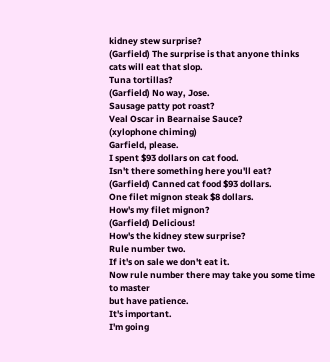kidney stew surprise?
(Garfield) The surprise is that anyone thinks
cats will eat that slop.
Tuna tortillas?
(Garfield) No way, Jose.
Sausage patty pot roast?
Veal Oscar in Bearnaise Sauce?
(xylophone chiming)
Garfield, please.
I spent $93 dollars on cat food.
Isn't there something here you'll eat?
(Garfield) Canned cat food $93 dollars.
One filet mignon steak $8 dollars.
How's my filet mignon?
(Garfield) Delicious!
How's the kidney stew surprise?
Rule number two.
If it's on sale we don't eat it.
Now rule number there may take you some time to master
but have patience.
It's important.
I'm going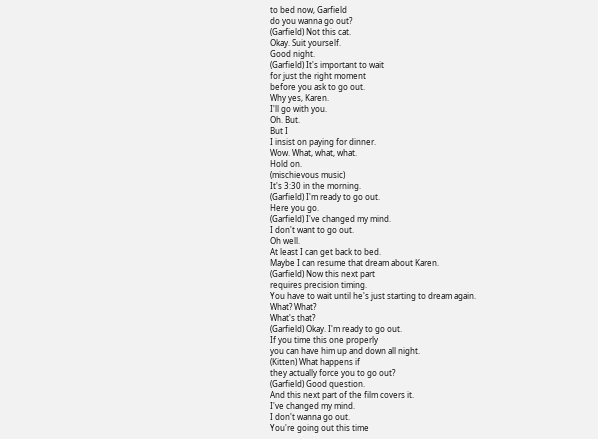to bed now, Garfield
do you wanna go out?
(Garfield) Not this cat.
Okay. Suit yourself.
Good night.
(Garfield) It's important to wait
for just the right moment
before you ask to go out.
Why yes, Karen.
I'll go with you.
Oh. But.
But I
I insist on paying for dinner.
Wow. What, what, what.
Hold on.
(mischievous music)
It's 3:30 in the morning.
(Garfield) I'm ready to go out.
Here you go.
(Garfield) I've changed my mind.
I don't want to go out.
Oh well.
At least I can get back to bed.
Maybe I can resume that dream about Karen.
(Garfield) Now this next part
requires precision timing.
You have to wait until he's just starting to dream again.
What? What?
What's that?
(Garfield) Okay. I'm ready to go out.
If you time this one properly
you can have him up and down all night.
(Kitten) What happens if
they actually force you to go out?
(Garfield) Good question.
And this next part of the film covers it.
I've changed my mind.
I don't wanna go out.
You're going out this time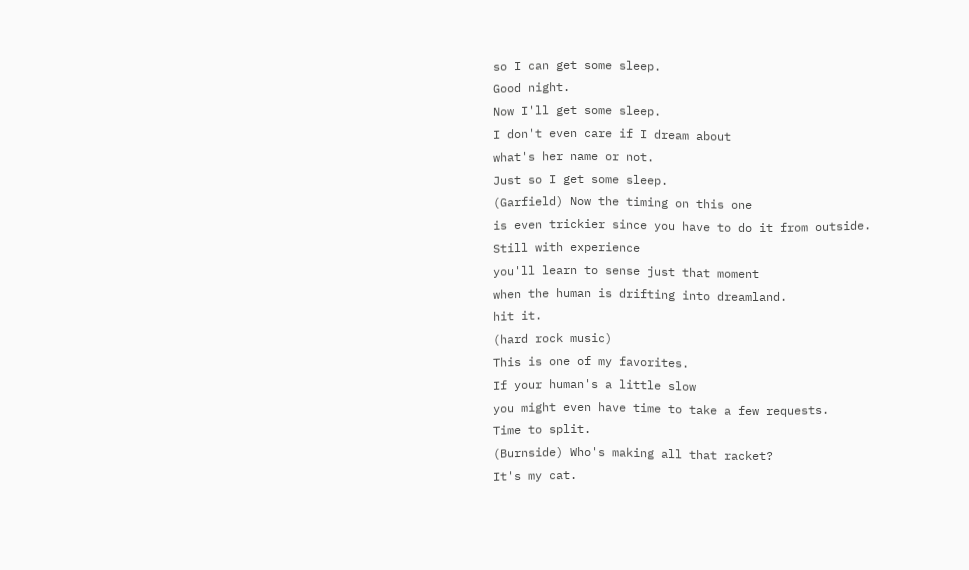so I can get some sleep.
Good night.
Now I'll get some sleep.
I don't even care if I dream about
what's her name or not.
Just so I get some sleep.
(Garfield) Now the timing on this one
is even trickier since you have to do it from outside.
Still with experience
you'll learn to sense just that moment
when the human is drifting into dreamland.
hit it.
(hard rock music)
This is one of my favorites.
If your human's a little slow
you might even have time to take a few requests.
Time to split.
(Burnside) Who's making all that racket?
It's my cat.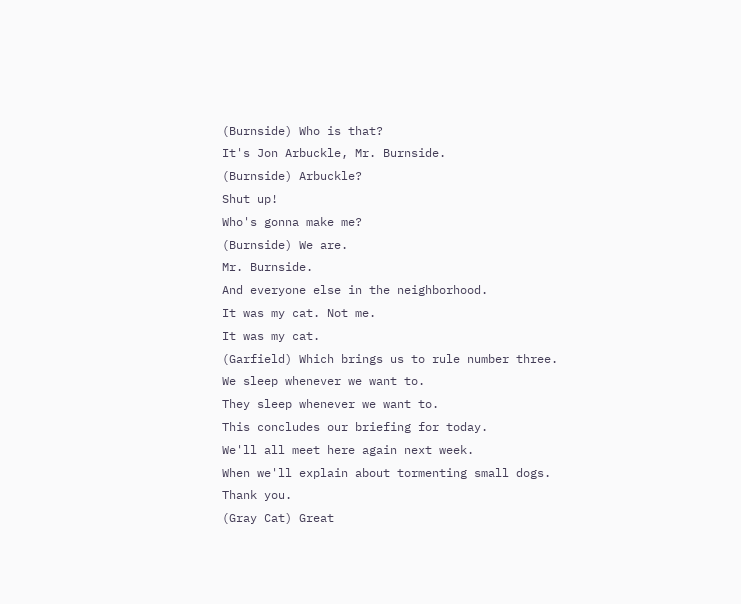(Burnside) Who is that?
It's Jon Arbuckle, Mr. Burnside.
(Burnside) Arbuckle?
Shut up!
Who's gonna make me?
(Burnside) We are.
Mr. Burnside.
And everyone else in the neighborhood.
It was my cat. Not me.
It was my cat.
(Garfield) Which brings us to rule number three.
We sleep whenever we want to.
They sleep whenever we want to.
This concludes our briefing for today.
We'll all meet here again next week.
When we'll explain about tormenting small dogs.
Thank you.
(Gray Cat) Great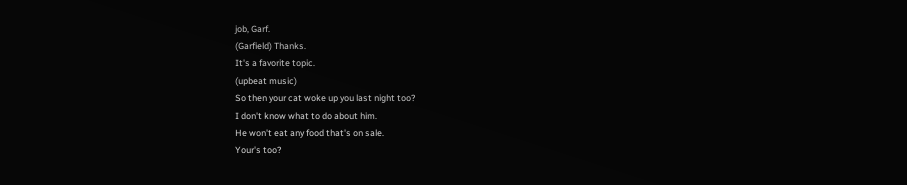job, Garf.
(Garfield) Thanks.
It's a favorite topic.
(upbeat music)
So then your cat woke up you last night too?
I don't know what to do about him.
He won't eat any food that's on sale.
Your's too?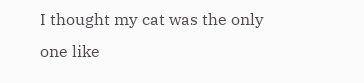I thought my cat was the only one like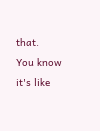that.
You know it's like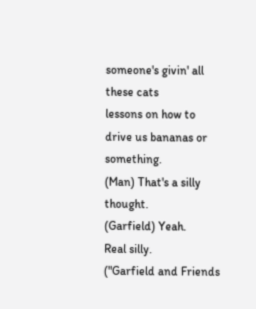someone's givin' all these cats
lessons on how to drive us bananas or something.
(Man) That's a silly thought.
(Garfield) Yeah.
Real silly.
("Garfield and Friends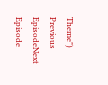Theme")
Previous EpisodeNext Episode